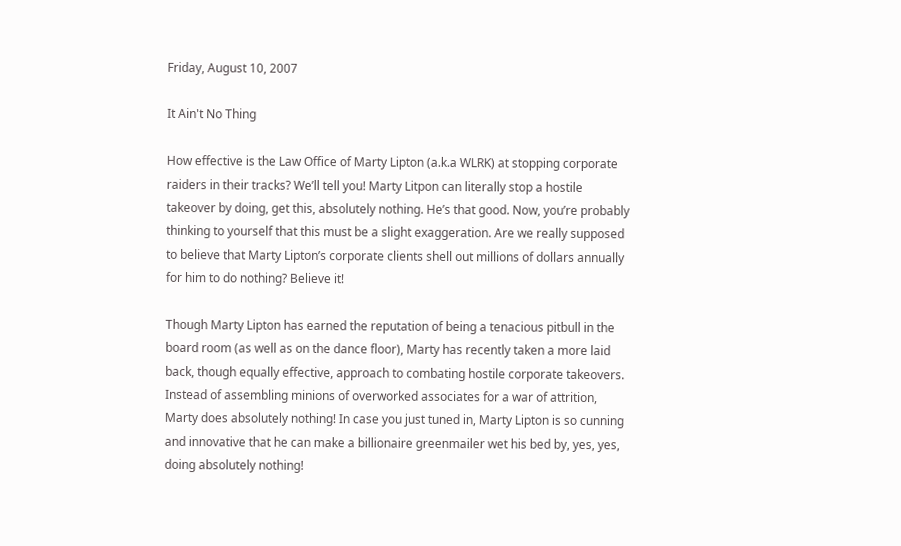Friday, August 10, 2007

It Ain't No Thing

How effective is the Law Office of Marty Lipton (a.k.a WLRK) at stopping corporate raiders in their tracks? We’ll tell you! Marty Litpon can literally stop a hostile takeover by doing, get this, absolutely nothing. He’s that good. Now, you’re probably thinking to yourself that this must be a slight exaggeration. Are we really supposed to believe that Marty Lipton’s corporate clients shell out millions of dollars annually for him to do nothing? Believe it!

Though Marty Lipton has earned the reputation of being a tenacious pitbull in the board room (as well as on the dance floor), Marty has recently taken a more laid back, though equally effective, approach to combating hostile corporate takeovers. Instead of assembling minions of overworked associates for a war of attrition, Marty does absolutely nothing! In case you just tuned in, Marty Lipton is so cunning and innovative that he can make a billionaire greenmailer wet his bed by, yes, yes, doing absolutely nothing!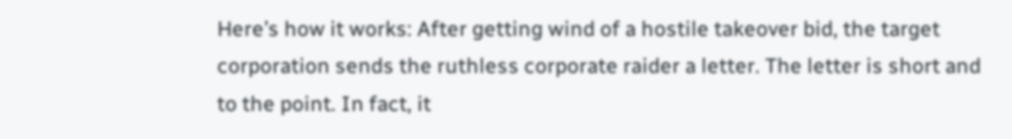Here’s how it works: After getting wind of a hostile takeover bid, the target corporation sends the ruthless corporate raider a letter. The letter is short and to the point. In fact, it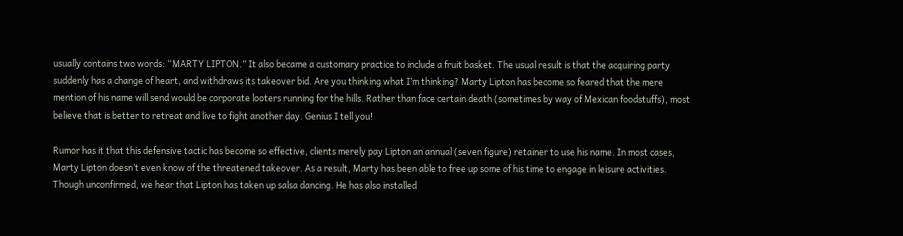usually contains two words: “MARTY LIPTON.” It also became a customary practice to include a fruit basket. The usual result is that the acquiring party suddenly has a change of heart, and withdraws its takeover bid. Are you thinking what I’m thinking? Marty Lipton has become so feared that the mere mention of his name will send would be corporate looters running for the hills. Rather than face certain death (sometimes by way of Mexican foodstuffs), most believe that is better to retreat and live to fight another day. Genius I tell you!

Rumor has it that this defensive tactic has become so effective, clients merely pay Lipton an annual (seven figure) retainer to use his name. In most cases, Marty Lipton doesn’t even know of the threatened takeover. As a result, Marty has been able to free up some of his time to engage in leisure activities. Though unconfirmed, we hear that Lipton has taken up salsa dancing. He has also installed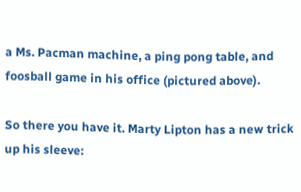a Ms. Pacman machine, a ping pong table, and foosball game in his office (pictured above).

So there you have it. Marty Lipton has a new trick up his sleeve: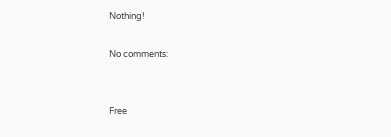Nothing!

No comments:


Free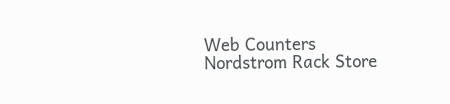Web Counters
Nordstrom Rack Store